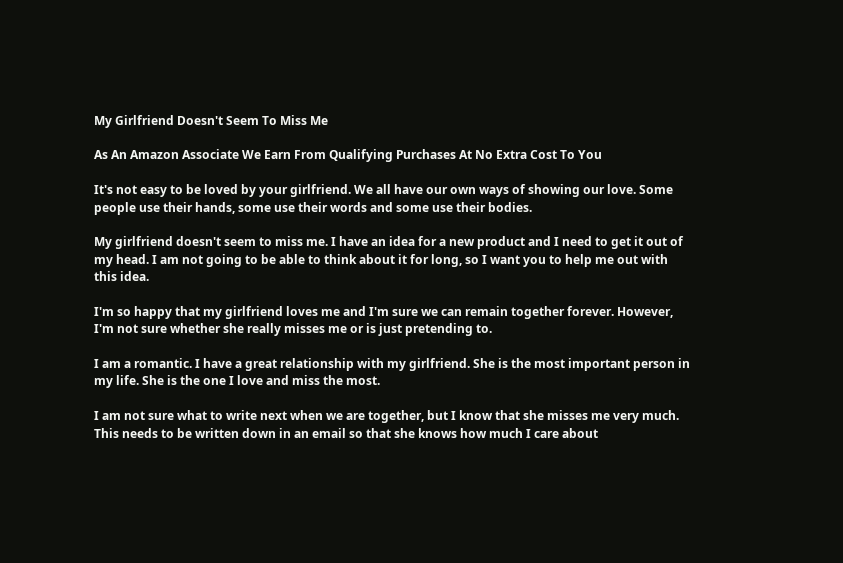My Girlfriend Doesn't Seem To Miss Me

As An Amazon Associate We Earn From Qualifying Purchases At No Extra Cost To You

It's not easy to be loved by your girlfriend. We all have our own ways of showing our love. Some people use their hands, some use their words and some use their bodies.

My girlfriend doesn't seem to miss me. I have an idea for a new product and I need to get it out of my head. I am not going to be able to think about it for long, so I want you to help me out with this idea.

I'm so happy that my girlfriend loves me and I'm sure we can remain together forever. However, I'm not sure whether she really misses me or is just pretending to.

I am a romantic. I have a great relationship with my girlfriend. She is the most important person in my life. She is the one I love and miss the most.

I am not sure what to write next when we are together, but I know that she misses me very much. This needs to be written down in an email so that she knows how much I care about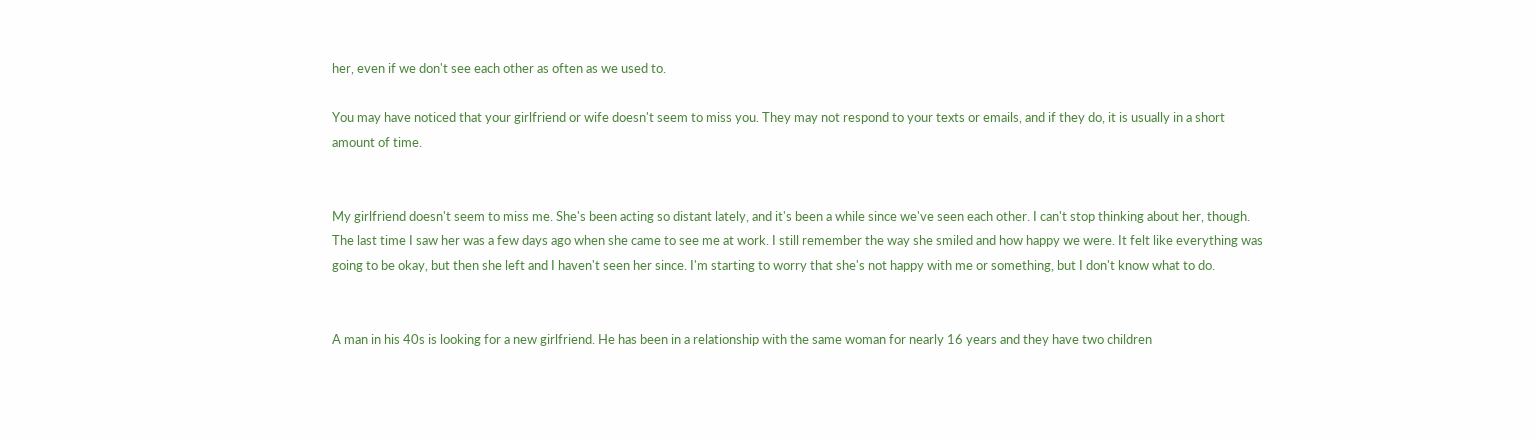her, even if we don't see each other as often as we used to.

You may have noticed that your girlfriend or wife doesn't seem to miss you. They may not respond to your texts or emails, and if they do, it is usually in a short amount of time.


My girlfriend doesn't seem to miss me. She's been acting so distant lately, and it's been a while since we've seen each other. I can't stop thinking about her, though. The last time I saw her was a few days ago when she came to see me at work. I still remember the way she smiled and how happy we were. It felt like everything was going to be okay, but then she left and I haven't seen her since. I'm starting to worry that she's not happy with me or something, but I don't know what to do.


A man in his 40s is looking for a new girlfriend. He has been in a relationship with the same woman for nearly 16 years and they have two children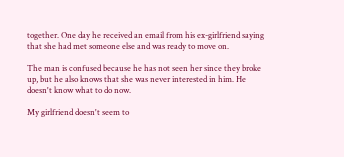together. One day he received an email from his ex-girlfriend saying that she had met someone else and was ready to move on.

The man is confused because he has not seen her since they broke up, but he also knows that she was never interested in him. He doesn't know what to do now.

My girlfriend doesn't seem to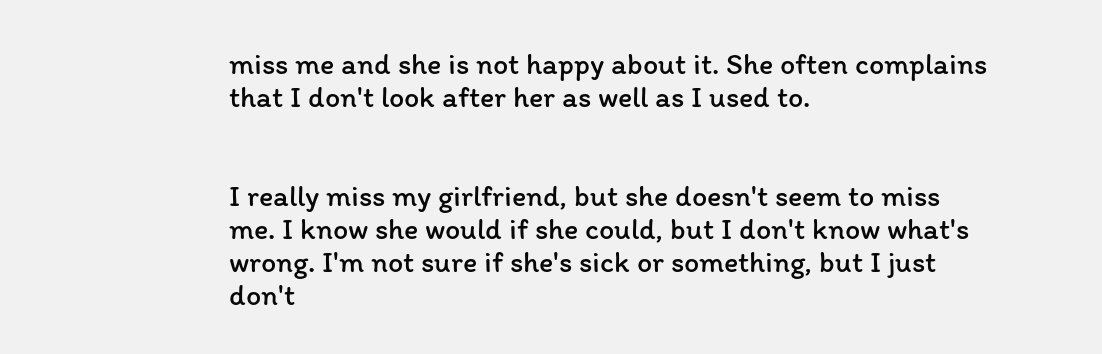miss me and she is not happy about it. She often complains that I don't look after her as well as I used to.


I really miss my girlfriend, but she doesn't seem to miss me. I know she would if she could, but I don't know what's wrong. I'm not sure if she's sick or something, but I just don't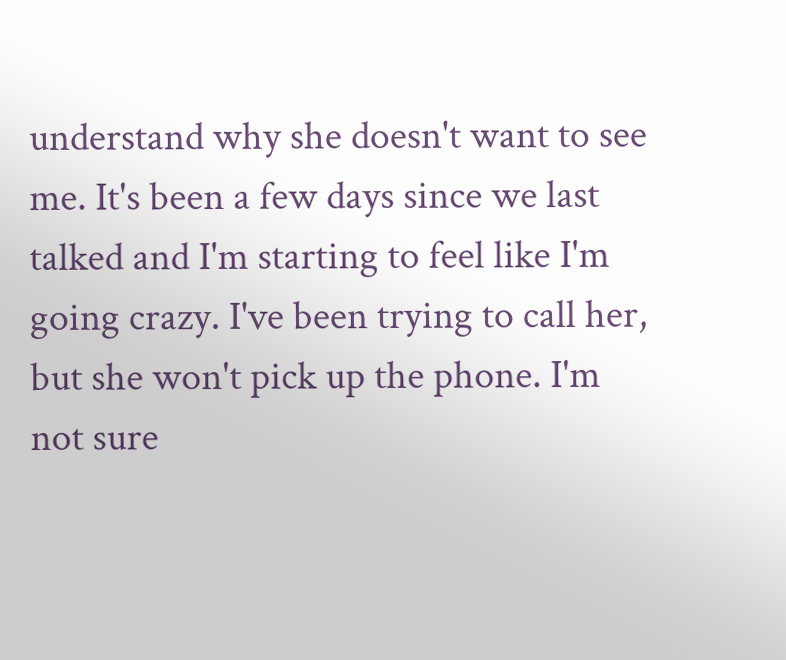understand why she doesn't want to see me. It's been a few days since we last talked and I'm starting to feel like I'm going crazy. I've been trying to call her, but she won't pick up the phone. I'm not sure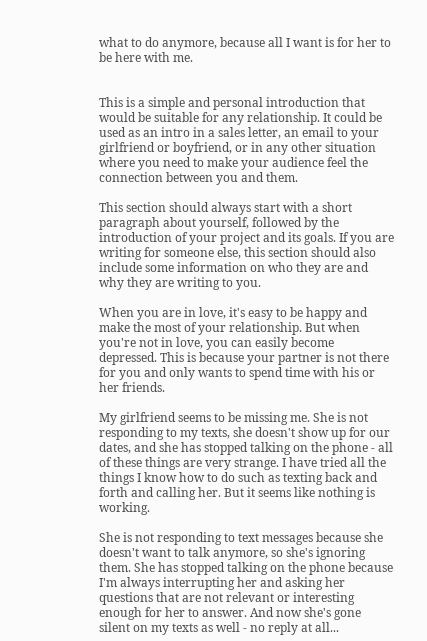what to do anymore, because all I want is for her to be here with me.


This is a simple and personal introduction that would be suitable for any relationship. It could be used as an intro in a sales letter, an email to your girlfriend or boyfriend, or in any other situation where you need to make your audience feel the connection between you and them.

This section should always start with a short paragraph about yourself, followed by the introduction of your project and its goals. If you are writing for someone else, this section should also include some information on who they are and why they are writing to you.

When you are in love, it's easy to be happy and make the most of your relationship. But when you're not in love, you can easily become depressed. This is because your partner is not there for you and only wants to spend time with his or her friends.

My girlfriend seems to be missing me. She is not responding to my texts, she doesn't show up for our dates, and she has stopped talking on the phone - all of these things are very strange. I have tried all the things I know how to do such as texting back and forth and calling her. But it seems like nothing is working.

She is not responding to text messages because she doesn't want to talk anymore, so she's ignoring them. She has stopped talking on the phone because I'm always interrupting her and asking her questions that are not relevant or interesting enough for her to answer. And now she's gone silent on my texts as well - no reply at all...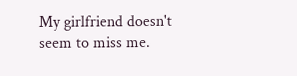My girlfriend doesn't seem to miss me.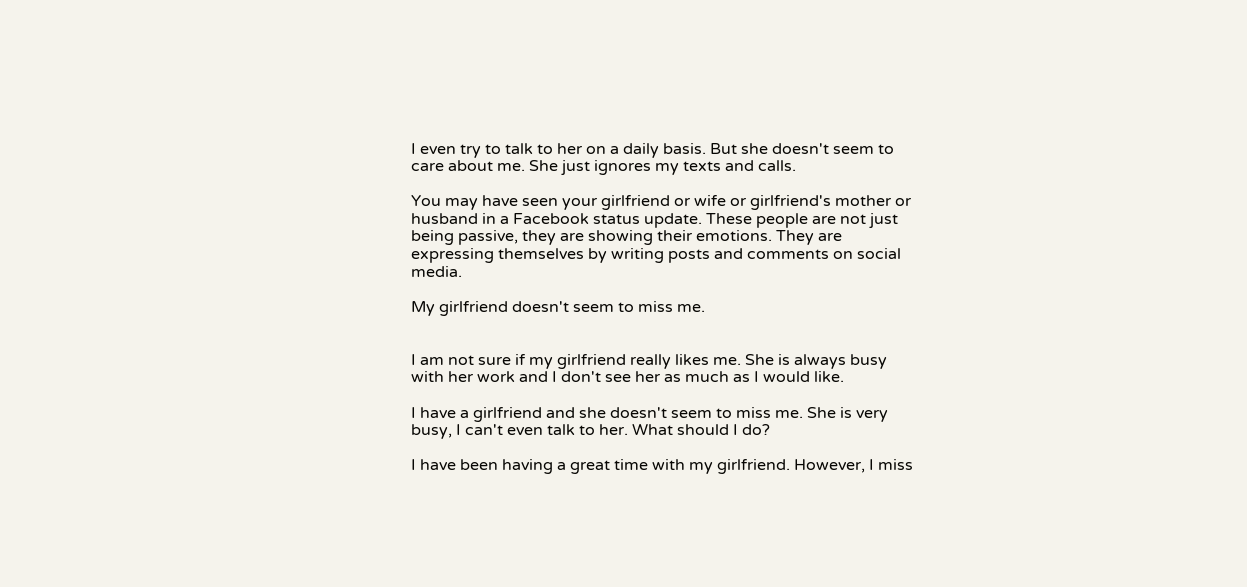I even try to talk to her on a daily basis. But she doesn't seem to care about me. She just ignores my texts and calls.

You may have seen your girlfriend or wife or girlfriend's mother or husband in a Facebook status update. These people are not just being passive, they are showing their emotions. They are expressing themselves by writing posts and comments on social media.

My girlfriend doesn't seem to miss me.


I am not sure if my girlfriend really likes me. She is always busy with her work and I don't see her as much as I would like.

I have a girlfriend and she doesn't seem to miss me. She is very busy, I can't even talk to her. What should I do?

I have been having a great time with my girlfriend. However, I miss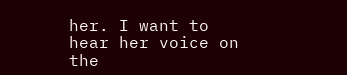her. I want to hear her voice on the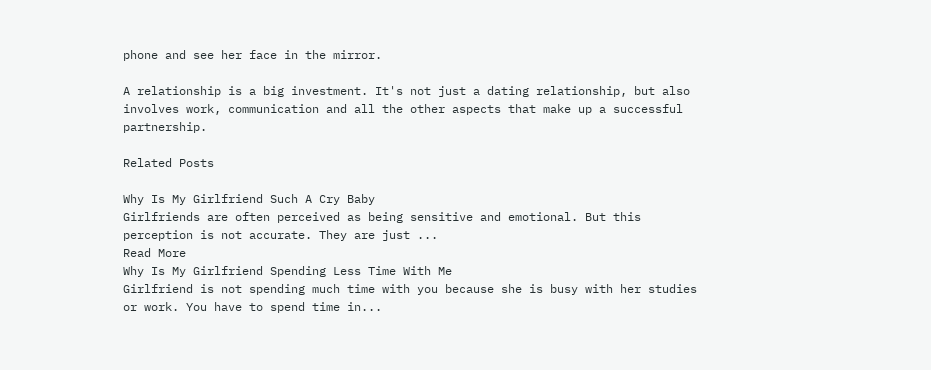phone and see her face in the mirror.

A relationship is a big investment. It's not just a dating relationship, but also involves work, communication and all the other aspects that make up a successful partnership.

Related Posts

Why Is My Girlfriend Such A Cry Baby
Girlfriends are often perceived as being sensitive and emotional. But this perception is not accurate. They are just ...
Read More
Why Is My Girlfriend Spending Less Time With Me
Girlfriend is not spending much time with you because she is busy with her studies or work. You have to spend time in...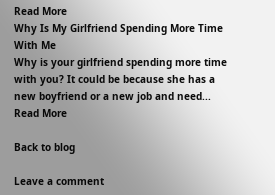Read More
Why Is My Girlfriend Spending More Time With Me
Why is your girlfriend spending more time with you? It could be because she has a new boyfriend or a new job and need...
Read More

Back to blog

Leave a comment